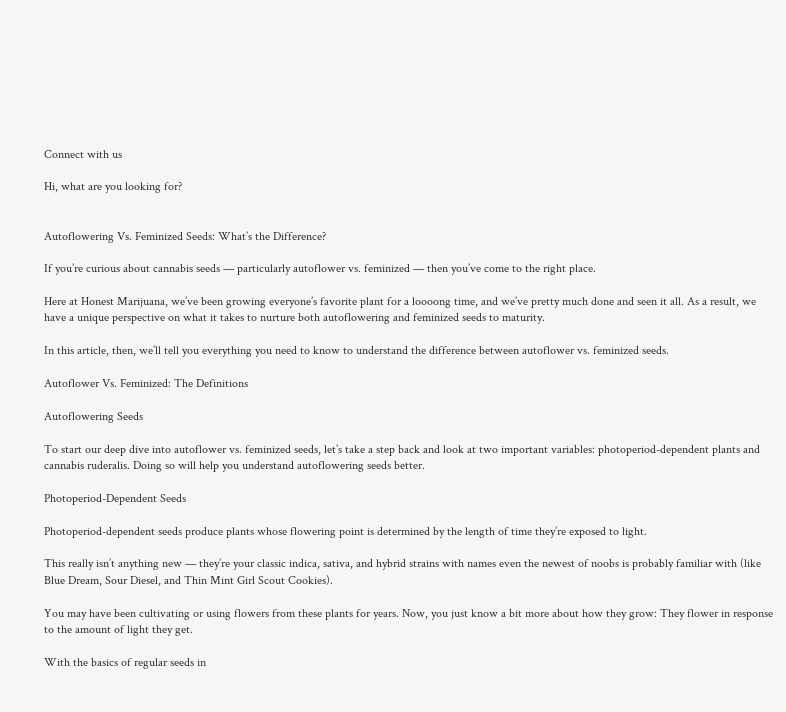Connect with us

Hi, what are you looking for?


Autoflowering Vs. Feminized Seeds: What’s the Difference?

If you’re curious about cannabis seeds — particularly autoflower vs. feminized — then you’ve come to the right place.

Here at Honest Marijuana, we’ve been growing everyone’s favorite plant for a loooong time, and we’ve pretty much done and seen it all. As a result, we have a unique perspective on what it takes to nurture both autoflowering and feminized seeds to maturity.

In this article, then, we’ll tell you everything you need to know to understand the difference between autoflower vs. feminized seeds.

Autoflower Vs. Feminized: The Definitions

Autoflowering Seeds

To start our deep dive into autoflower vs. feminized seeds, let’s take a step back and look at two important variables: photoperiod-dependent plants and cannabis ruderalis. Doing so will help you understand autoflowering seeds better.

Photoperiod-Dependent Seeds

Photoperiod-dependent seeds produce plants whose flowering point is determined by the length of time they’re exposed to light.

This really isn’t anything new — they’re your classic indica, sativa, and hybrid strains with names even the newest of noobs is probably familiar with (like Blue Dream, Sour Diesel, and Thin Mint Girl Scout Cookies).

You may have been cultivating or using flowers from these plants for years. Now, you just know a bit more about how they grow: They flower in response to the amount of light they get.

With the basics of regular seeds in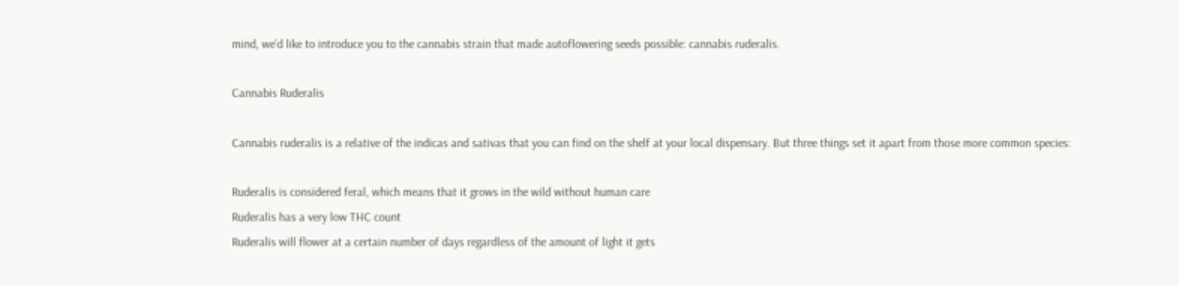mind, we’d like to introduce you to the cannabis strain that made autoflowering seeds possible: cannabis ruderalis.

Cannabis Ruderalis

Cannabis ruderalis is a relative of the indicas and sativas that you can find on the shelf at your local dispensary. But three things set it apart from those more common species:

Ruderalis is considered feral, which means that it grows in the wild without human care
Ruderalis has a very low THC count
Ruderalis will flower at a certain number of days regardless of the amount of light it gets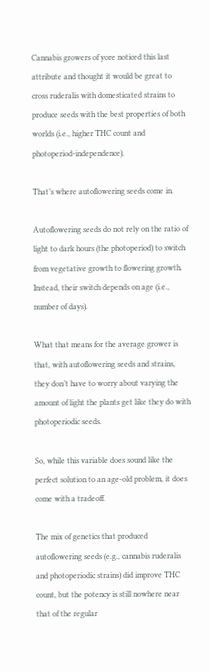Cannabis growers of yore noticed this last attribute and thought it would be great to cross ruderalis with domesticated strains to produce seeds with the best properties of both worlds (i.e., higher THC count and photoperiod-independence).

That’s where autoflowering seeds come in.

Autoflowering seeds do not rely on the ratio of light to dark hours (the photoperiod) to switch from vegetative growth to flowering growth. Instead, their switch depends on age (i.e., number of days).

What that means for the average grower is that, with autoflowering seeds and strains, they don’t have to worry about varying the amount of light the plants get like they do with photoperiodic seeds.

So, while this variable does sound like the perfect solution to an age-old problem, it does come with a tradeoff.

The mix of genetics that produced autoflowering seeds (e.g., cannabis ruderalis and photoperiodic strains) did improve THC count, but the potency is still nowhere near that of the regular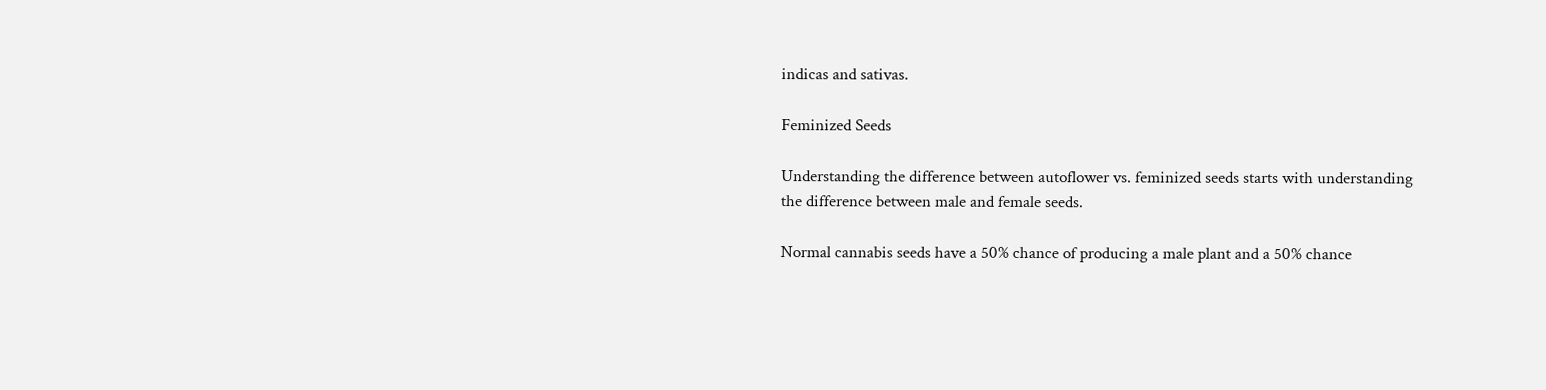indicas and sativas.

Feminized Seeds

Understanding the difference between autoflower vs. feminized seeds starts with understanding the difference between male and female seeds.

Normal cannabis seeds have a 50% chance of producing a male plant and a 50% chance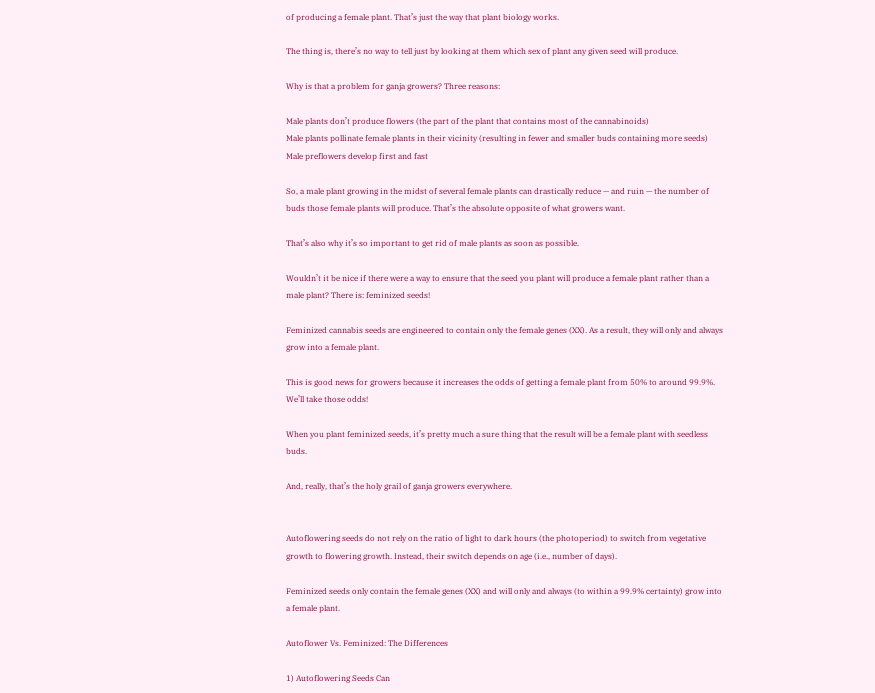of producing a female plant. That’s just the way that plant biology works.

The thing is, there’s no way to tell just by looking at them which sex of plant any given seed will produce.

Why is that a problem for ganja growers? Three reasons:

Male plants don’t produce flowers (the part of the plant that contains most of the cannabinoids)
Male plants pollinate female plants in their vicinity (resulting in fewer and smaller buds containing more seeds)
Male preflowers develop first and fast

So, a male plant growing in the midst of several female plants can drastically reduce — and ruin — the number of buds those female plants will produce. That’s the absolute opposite of what growers want.

That’s also why it’s so important to get rid of male plants as soon as possible.

Wouldn’t it be nice if there were a way to ensure that the seed you plant will produce a female plant rather than a male plant? There is: feminized seeds!

Feminized cannabis seeds are engineered to contain only the female genes (XX). As a result, they will only and always grow into a female plant.

This is good news for growers because it increases the odds of getting a female plant from 50% to around 99.9%. We’ll take those odds!

When you plant feminized seeds, it’s pretty much a sure thing that the result will be a female plant with seedless buds.

And, really, that’s the holy grail of ganja growers everywhere.


Autoflowering seeds do not rely on the ratio of light to dark hours (the photoperiod) to switch from vegetative growth to flowering growth. Instead, their switch depends on age (i.e., number of days).

Feminized seeds only contain the female genes (XX) and will only and always (to within a 99.9% certainty) grow into a female plant.

Autoflower Vs. Feminized: The Differences

1) Autoflowering Seeds Can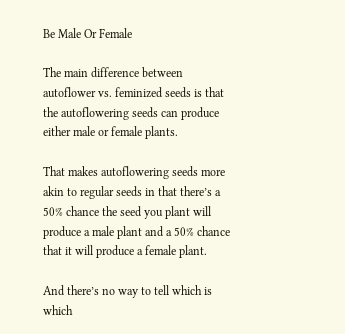Be Male Or Female

The main difference between autoflower vs. feminized seeds is that the autoflowering seeds can produce either male or female plants.

That makes autoflowering seeds more akin to regular seeds in that there’s a 50% chance the seed you plant will produce a male plant and a 50% chance that it will produce a female plant.

And there’s no way to tell which is which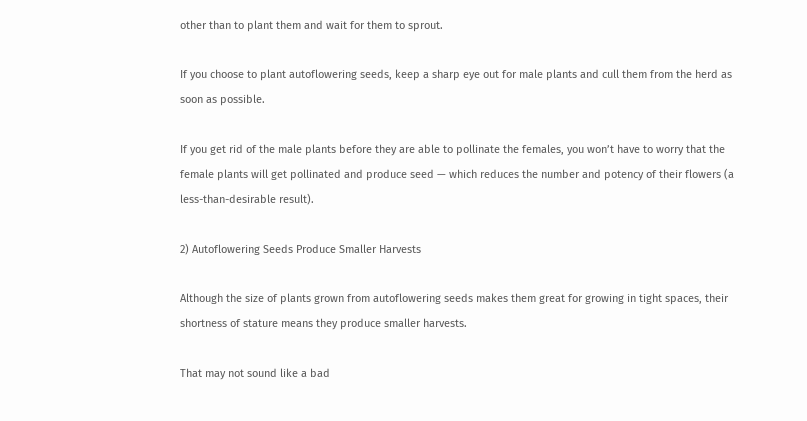other than to plant them and wait for them to sprout.

If you choose to plant autoflowering seeds, keep a sharp eye out for male plants and cull them from the herd as soon as possible.

If you get rid of the male plants before they are able to pollinate the females, you won’t have to worry that the female plants will get pollinated and produce seed — which reduces the number and potency of their flowers (a less-than-desirable result).

2) Autoflowering Seeds Produce Smaller Harvests

Although the size of plants grown from autoflowering seeds makes them great for growing in tight spaces, their shortness of stature means they produce smaller harvests.

That may not sound like a bad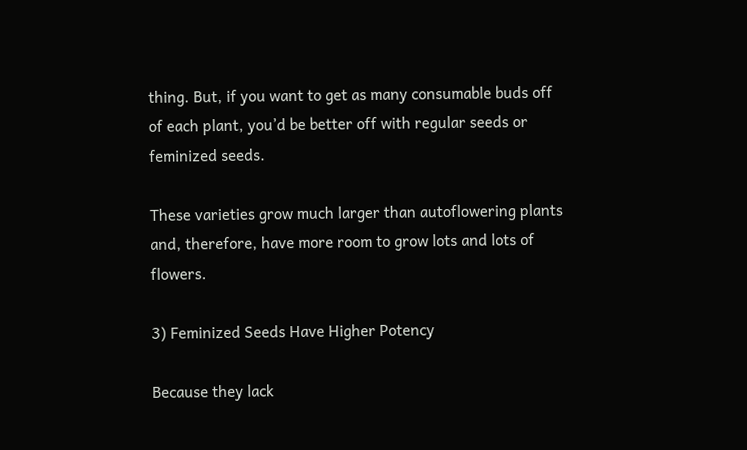thing. But, if you want to get as many consumable buds off of each plant, you’d be better off with regular seeds or feminized seeds.

These varieties grow much larger than autoflowering plants and, therefore, have more room to grow lots and lots of flowers.

3) Feminized Seeds Have Higher Potency

Because they lack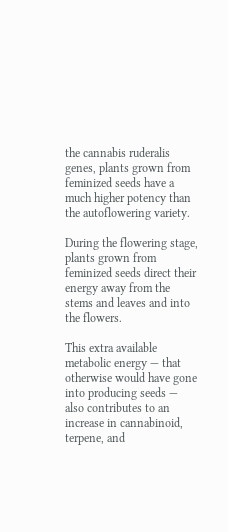the cannabis ruderalis genes, plants grown from feminized seeds have a much higher potency than the autoflowering variety.

During the flowering stage, plants grown from feminized seeds direct their energy away from the stems and leaves and into the flowers.

This extra available metabolic energy — that otherwise would have gone into producing seeds — also contributes to an increase in cannabinoid, terpene, and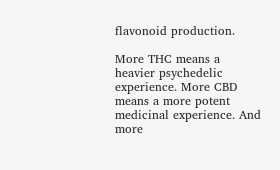flavonoid production.

More THC means a heavier psychedelic experience. More CBD means a more potent medicinal experience. And more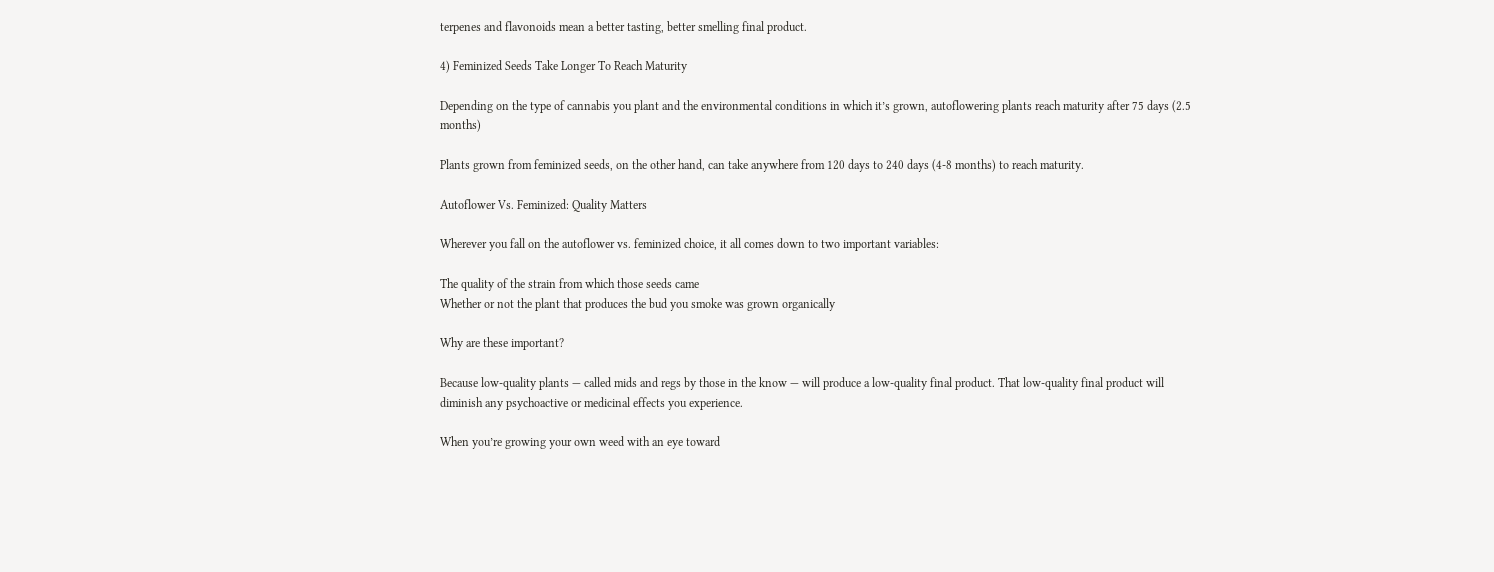terpenes and flavonoids mean a better tasting, better smelling final product.

4) Feminized Seeds Take Longer To Reach Maturity

Depending on the type of cannabis you plant and the environmental conditions in which it’s grown, autoflowering plants reach maturity after 75 days (2.5 months)

Plants grown from feminized seeds, on the other hand, can take anywhere from 120 days to 240 days (4-8 months) to reach maturity.

Autoflower Vs. Feminized: Quality Matters

Wherever you fall on the autoflower vs. feminized choice, it all comes down to two important variables:

The quality of the strain from which those seeds came
Whether or not the plant that produces the bud you smoke was grown organically

Why are these important?

Because low-quality plants — called mids and regs by those in the know — will produce a low-quality final product. That low-quality final product will diminish any psychoactive or medicinal effects you experience.

When you’re growing your own weed with an eye toward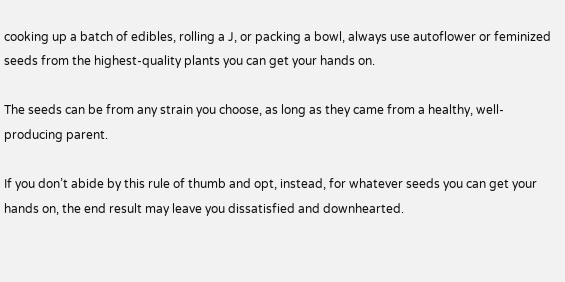cooking up a batch of edibles, rolling a J, or packing a bowl, always use autoflower or feminized seeds from the highest-quality plants you can get your hands on.

The seeds can be from any strain you choose, as long as they came from a healthy, well-producing parent.

If you don’t abide by this rule of thumb and opt, instead, for whatever seeds you can get your hands on, the end result may leave you dissatisfied and downhearted.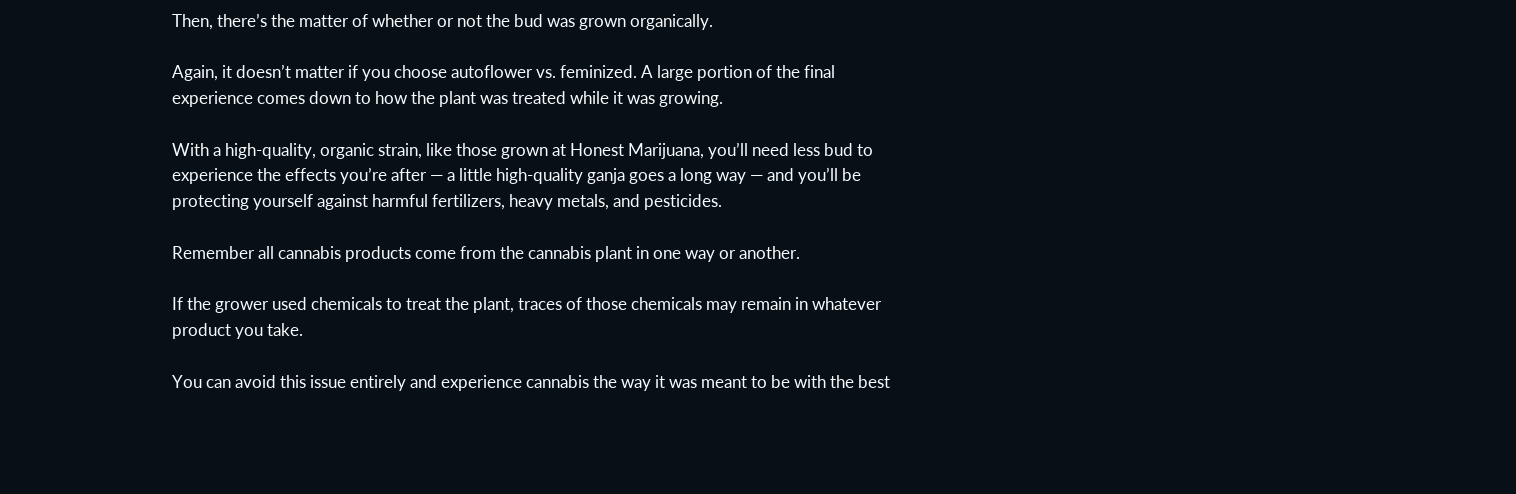Then, there’s the matter of whether or not the bud was grown organically.

Again, it doesn’t matter if you choose autoflower vs. feminized. A large portion of the final experience comes down to how the plant was treated while it was growing.

With a high-quality, organic strain, like those grown at Honest Marijuana, you’ll need less bud to experience the effects you’re after — a little high-quality ganja goes a long way — and you’ll be protecting yourself against harmful fertilizers, heavy metals, and pesticides.

Remember all cannabis products come from the cannabis plant in one way or another.

If the grower used chemicals to treat the plant, traces of those chemicals may remain in whatever product you take.

You can avoid this issue entirely and experience cannabis the way it was meant to be with the best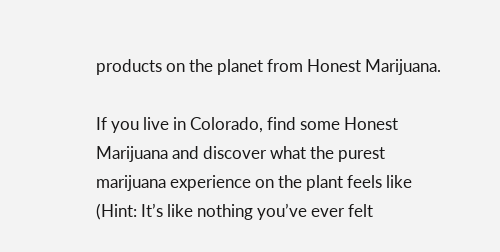products on the planet from Honest Marijuana.

If you live in Colorado, find some Honest Marijuana and discover what the purest marijuana experience on the plant feels like (Hint: It’s like nothing you’ve ever felt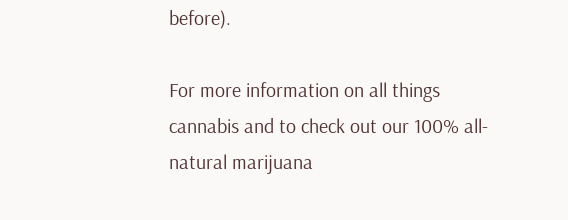before).

For more information on all things cannabis and to check out our 100% all-natural marijuana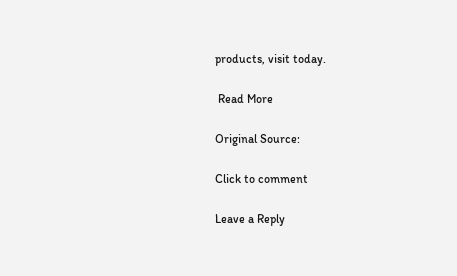products, visit today.

 Read More

Original Source:

Click to comment

Leave a Reply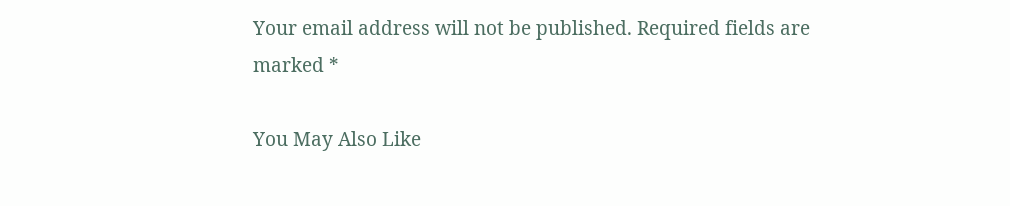Your email address will not be published. Required fields are marked *

You May Also Like